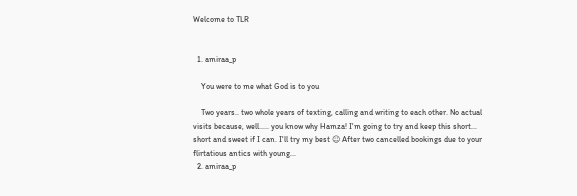Welcome to TLR


  1. amiraa_p

    You were to me what God is to you

    Two years.. two whole years of texting, calling and writing to each other. No actual visits because, well..... you know why Hamza! I'm going to try and keep this short... short and sweet if I can. I'll try my best ☺ After two cancelled bookings due to your flirtatious antics with young...
  2. amiraa_p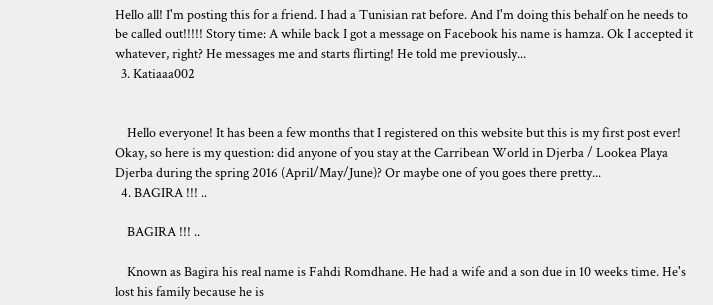Hello all! I'm posting this for a friend. I had a Tunisian rat before. And I'm doing this behalf on he needs to be called out!!!!! Story time: A while back I got a message on Facebook his name is hamza. Ok I accepted it whatever, right? He messages me and starts flirting! He told me previously...
  3. Katiaaa002


    Hello everyone! It has been a few months that I registered on this website but this is my first post ever! Okay, so here is my question: did anyone of you stay at the Carribean World in Djerba / Lookea Playa Djerba during the spring 2016 (April/May/June)? Or maybe one of you goes there pretty...
  4. BAGIRA !!! ..

    BAGIRA !!! ..

    Known as Bagira his real name is Fahdi Romdhane. He had a wife and a son due in 10 weeks time. He's lost his family because he is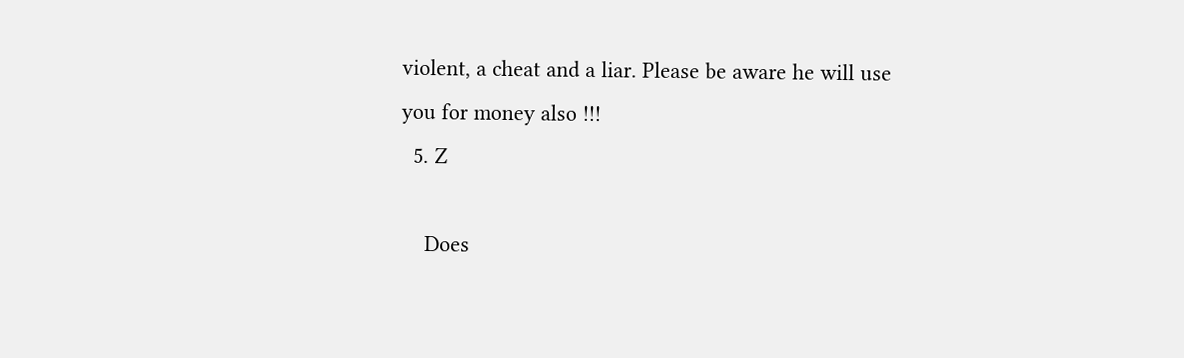violent, a cheat and a liar. Please be aware he will use you for money also !!!
  5. Z

    Does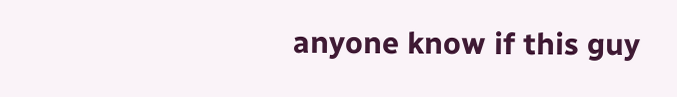anyone know if this guy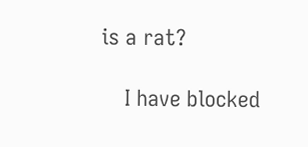is a rat?

    I have blocked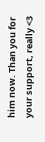him now. Than you for your support, really <3